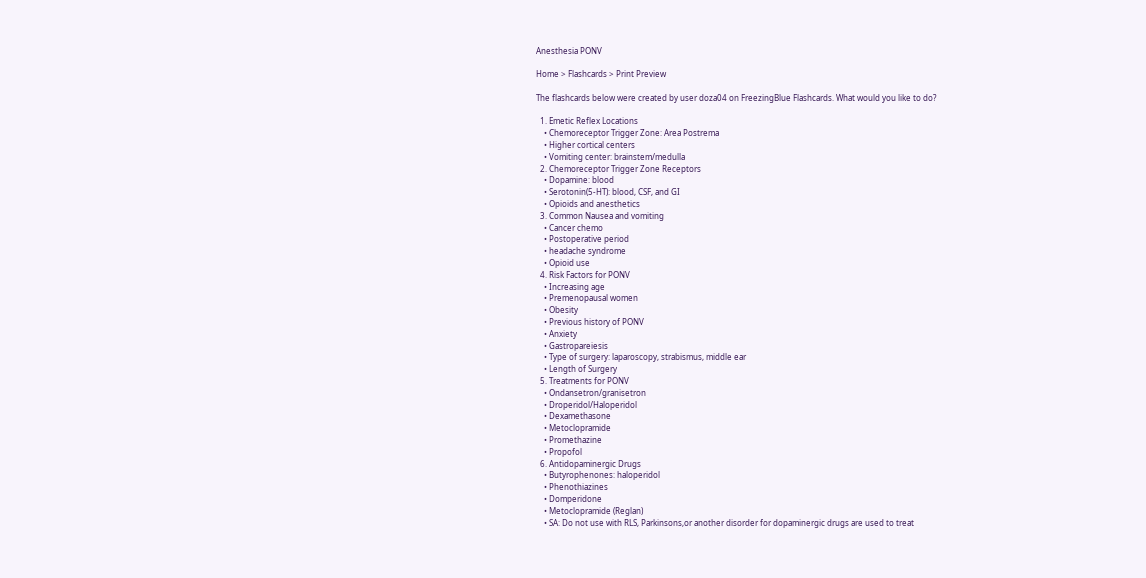Anesthesia PONV

Home > Flashcards > Print Preview

The flashcards below were created by user doza04 on FreezingBlue Flashcards. What would you like to do?

  1. Emetic Reflex Locations
    • Chemoreceptor Trigger Zone: Area Postrema
    • Higher cortical centers
    • Vomiting center: brainstem/medulla
  2. Chemoreceptor Trigger Zone Receptors
    • Dopamine: blood
    • Serotonin(5-HT): blood, CSF, and GI
    • Opioids and anesthetics
  3. Common Nausea and vomiting
    • Cancer chemo
    • Postoperative period
    • headache syndrome
    • Opioid use
  4. Risk Factors for PONV
    • Increasing age
    • Premenopausal women
    • Obesity
    • Previous history of PONV
    • Anxiety
    • Gastropareiesis
    • Type of surgery: laparoscopy, strabismus, middle ear
    • Length of Surgery
  5. Treatments for PONV
    • Ondansetron/granisetron
    • Droperidol/Haloperidol
    • Dexamethasone
    • Metoclopramide
    • Promethazine
    • Propofol
  6. Antidopaminergic Drugs
    • Butyrophenones: haloperidol
    • Phenothiazines
    • Domperidone
    • Metoclopramide (Reglan)
    • SA: Do not use with RLS, Parkinsons,or another disorder for dopaminergic drugs are used to treat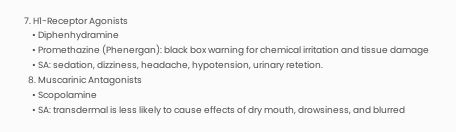7. H1-Receptor Agonists
    • Diphenhydramine
    • Promethazine (Phenergan): black box warning for chemical irritation and tissue damage
    • SA: sedation, dizziness, headache, hypotension, urinary retetion.
  8. Muscarinic Antagonists
    • Scopolamine
    • SA: transdermal is less likely to cause effects of dry mouth, drowsiness, and blurred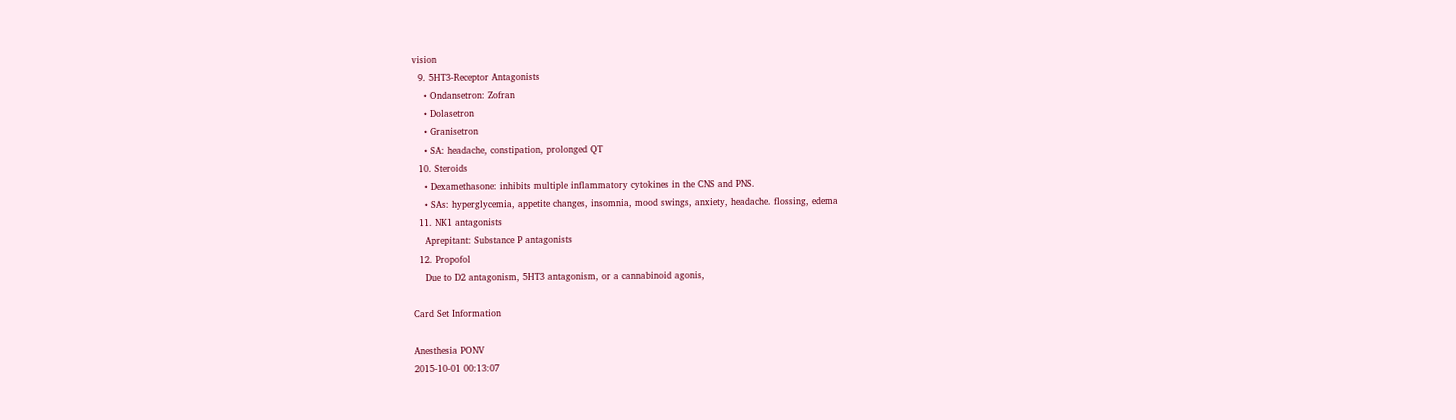vision
  9. 5HT3-Receptor Antagonists
    • Ondansetron: Zofran
    • Dolasetron
    • Granisetron
    • SA: headache, constipation, prolonged QT
  10. Steroids
    • Dexamethasone: inhibits multiple inflammatory cytokines in the CNS and PNS.
    • SAs: hyperglycemia, appetite changes, insomnia, mood swings, anxiety, headache. flossing, edema
  11. NK1 antagonists
    Aprepitant: Substance P antagonists
  12. Propofol
    Due to D2 antagonism, 5HT3 antagonism, or a cannabinoid agonis,

Card Set Information

Anesthesia PONV
2015-10-01 00:13:07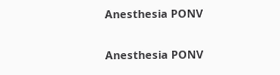Anesthesia PONV

Anesthesia PONV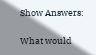Show Answers:

What would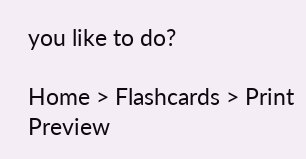you like to do?

Home > Flashcards > Print Preview